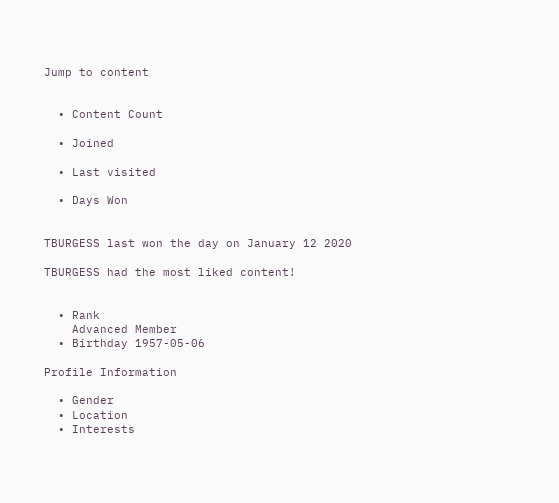Jump to content


  • Content Count

  • Joined

  • Last visited

  • Days Won


TBURGESS last won the day on January 12 2020

TBURGESS had the most liked content!


  • Rank
    Advanced Member
  • Birthday 1957-05-06

Profile Information

  • Gender
  • Location
  • Interests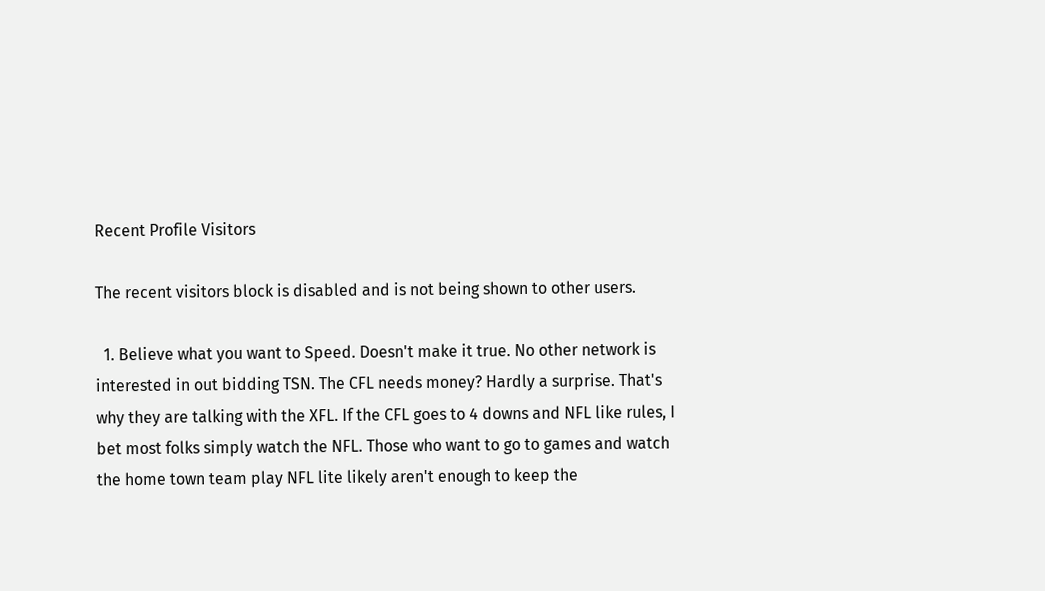Recent Profile Visitors

The recent visitors block is disabled and is not being shown to other users.

  1. Believe what you want to Speed. Doesn't make it true. No other network is interested in out bidding TSN. The CFL needs money? Hardly a surprise. That's why they are talking with the XFL. If the CFL goes to 4 downs and NFL like rules, I bet most folks simply watch the NFL. Those who want to go to games and watch the home town team play NFL lite likely aren't enough to keep the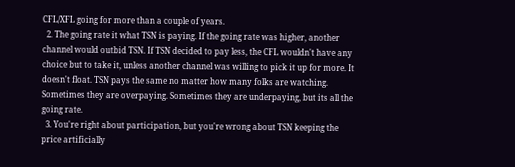CFL/XFL going for more than a couple of years.
  2. The going rate it what TSN is paying. If the going rate was higher, another channel would outbid TSN. If TSN decided to pay less, the CFL wouldn't have any choice but to take it, unless another channel was willing to pick it up for more. It doesn't float. TSN pays the same no matter how many folks are watching. Sometimes they are overpaying. Sometimes they are underpaying, but its all the going rate.
  3. You're right about participation, but you're wrong about TSN keeping the price artificially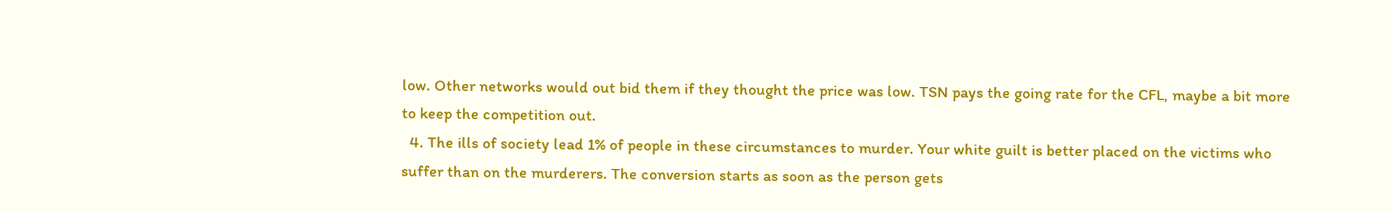low. Other networks would out bid them if they thought the price was low. TSN pays the going rate for the CFL, maybe a bit more to keep the competition out.
  4. The ills of society lead 1% of people in these circumstances to murder. Your white guilt is better placed on the victims who suffer than on the murderers. The conversion starts as soon as the person gets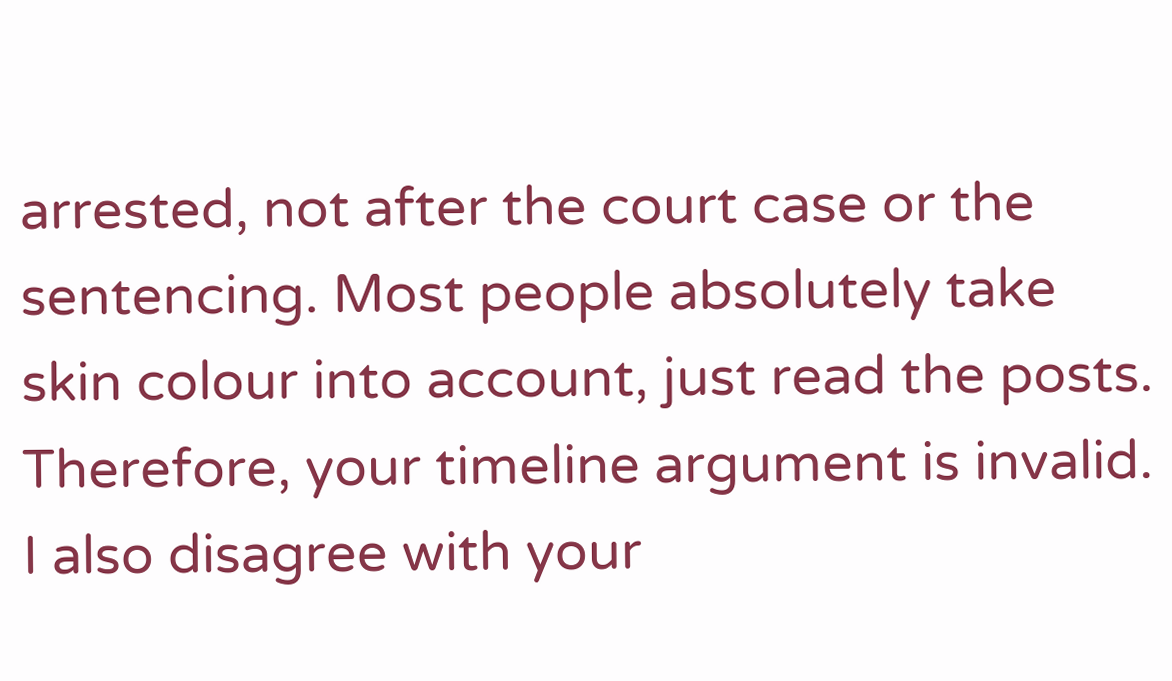arrested, not after the court case or the sentencing. Most people absolutely take skin colour into account, just read the posts. Therefore, your timeline argument is invalid. I also disagree with your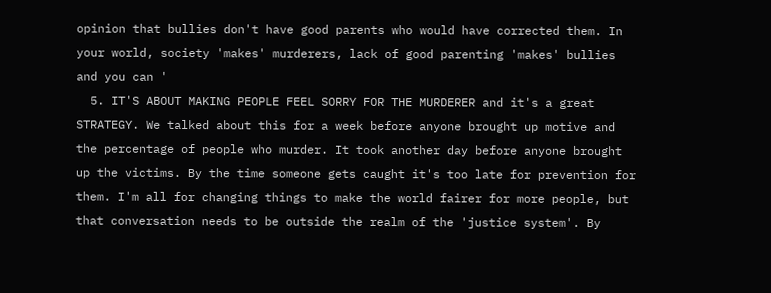opinion that bullies don't have good parents who would have corrected them. In your world, society 'makes' murderers, lack of good parenting 'makes' bullies and you can '
  5. IT'S ABOUT MAKING PEOPLE FEEL SORRY FOR THE MURDERER and it's a great STRATEGY. We talked about this for a week before anyone brought up motive and the percentage of people who murder. It took another day before anyone brought up the victims. By the time someone gets caught it's too late for prevention for them. I'm all for changing things to make the world fairer for more people, but that conversation needs to be outside the realm of the 'justice system'. By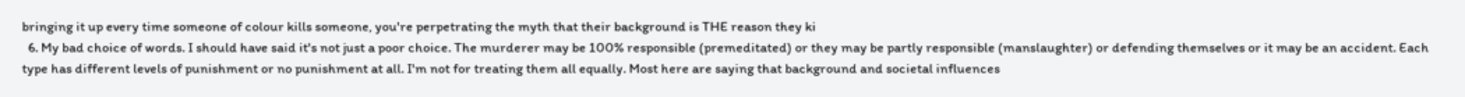bringing it up every time someone of colour kills someone, you're perpetrating the myth that their background is THE reason they ki
  6. My bad choice of words. I should have said it's not just a poor choice. The murderer may be 100% responsible (premeditated) or they may be partly responsible (manslaughter) or defending themselves or it may be an accident. Each type has different levels of punishment or no punishment at all. I'm not for treating them all equally. Most here are saying that background and societal influences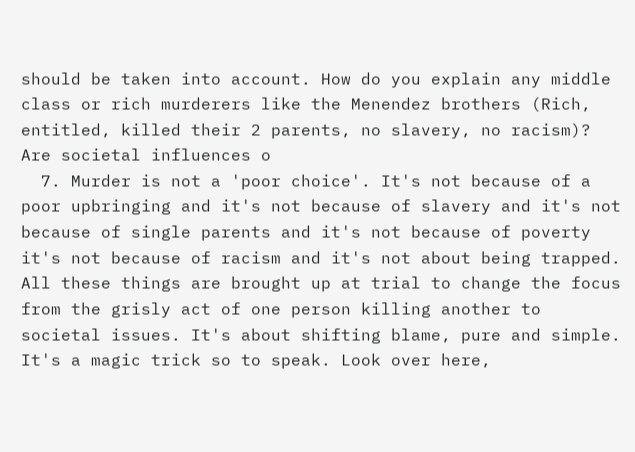should be taken into account. How do you explain any middle class or rich murderers like the Menendez brothers (Rich, entitled, killed their 2 parents, no slavery, no racism)? Are societal influences o
  7. Murder is not a 'poor choice'. It's not because of a poor upbringing and it's not because of slavery and it's not because of single parents and it's not because of poverty it's not because of racism and it's not about being trapped. All these things are brought up at trial to change the focus from the grisly act of one person killing another to societal issues. It's about shifting blame, pure and simple. It's a magic trick so to speak. Look over here,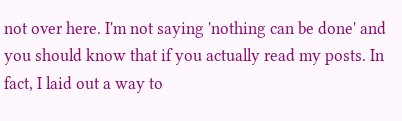not over here. I'm not saying 'nothing can be done' and you should know that if you actually read my posts. In fact, I laid out a way to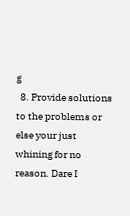g
  8. Provide solutions to the problems or else your just whining for no reason. Dare I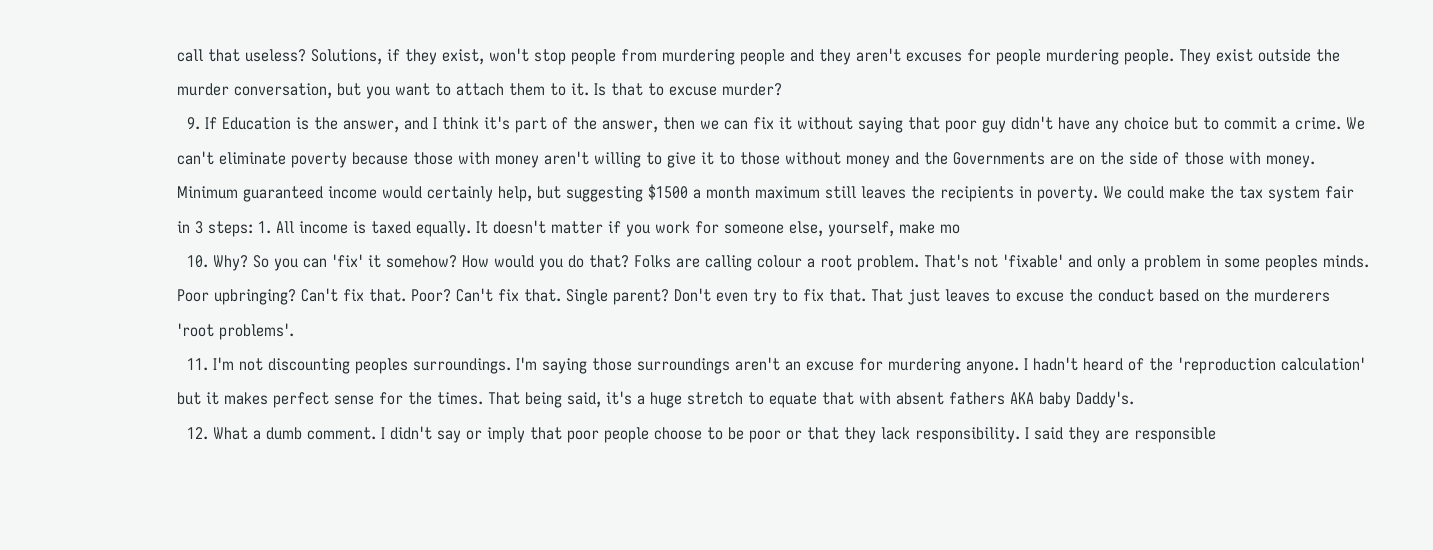call that useless? Solutions, if they exist, won't stop people from murdering people and they aren't excuses for people murdering people. They exist outside the murder conversation, but you want to attach them to it. Is that to excuse murder?
  9. If Education is the answer, and I think it's part of the answer, then we can fix it without saying that poor guy didn't have any choice but to commit a crime. We can't eliminate poverty because those with money aren't willing to give it to those without money and the Governments are on the side of those with money. Minimum guaranteed income would certainly help, but suggesting $1500 a month maximum still leaves the recipients in poverty. We could make the tax system fair in 3 steps: 1. All income is taxed equally. It doesn't matter if you work for someone else, yourself, make mo
  10. Why? So you can 'fix' it somehow? How would you do that? Folks are calling colour a root problem. That's not 'fixable' and only a problem in some peoples minds. Poor upbringing? Can't fix that. Poor? Can't fix that. Single parent? Don't even try to fix that. That just leaves to excuse the conduct based on the murderers 'root problems'.
  11. I'm not discounting peoples surroundings. I'm saying those surroundings aren't an excuse for murdering anyone. I hadn't heard of the 'reproduction calculation' but it makes perfect sense for the times. That being said, it's a huge stretch to equate that with absent fathers AKA baby Daddy's.
  12. What a dumb comment. I didn't say or imply that poor people choose to be poor or that they lack responsibility. I said they are responsible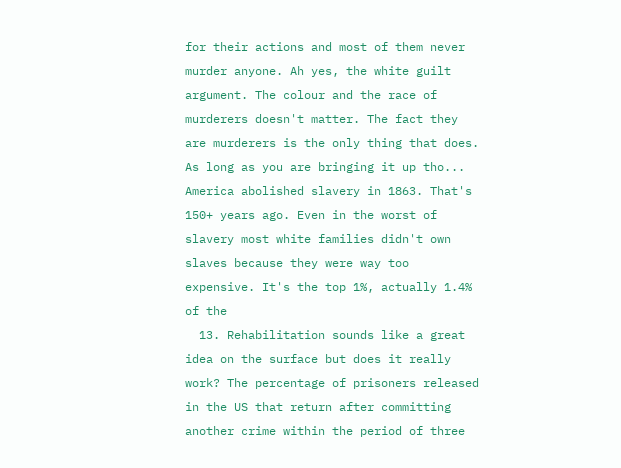for their actions and most of them never murder anyone. Ah yes, the white guilt argument. The colour and the race of murderers doesn't matter. The fact they are murderers is the only thing that does. As long as you are bringing it up tho... America abolished slavery in 1863. That's 150+ years ago. Even in the worst of slavery most white families didn't own slaves because they were way too expensive. It's the top 1%, actually 1.4% of the
  13. Rehabilitation sounds like a great idea on the surface but does it really work? The percentage of prisoners released in the US that return after committing another crime within the period of three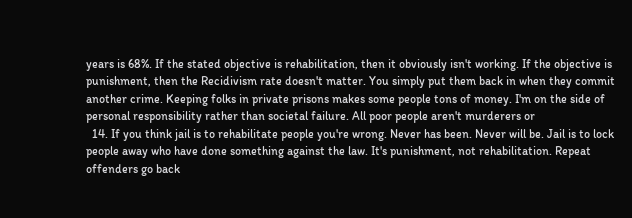years is 68%. If the stated objective is rehabilitation, then it obviously isn't working. If the objective is punishment, then the Recidivism rate doesn't matter. You simply put them back in when they commit another crime. Keeping folks in private prisons makes some people tons of money. I'm on the side of personal responsibility rather than societal failure. All poor people aren't murderers or
  14. If you think jail is to rehabilitate people you're wrong. Never has been. Never will be. Jail is to lock people away who have done something against the law. It's punishment, not rehabilitation. Repeat offenders go back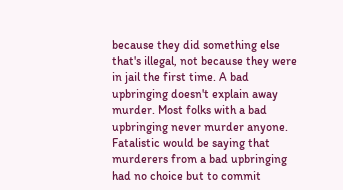because they did something else that's illegal, not because they were in jail the first time. A bad upbringing doesn't explain away murder. Most folks with a bad upbringing never murder anyone. Fatalistic would be saying that murderers from a bad upbringing had no choice but to commit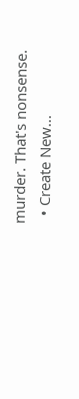murder. That's nonsense.
  • Create New...